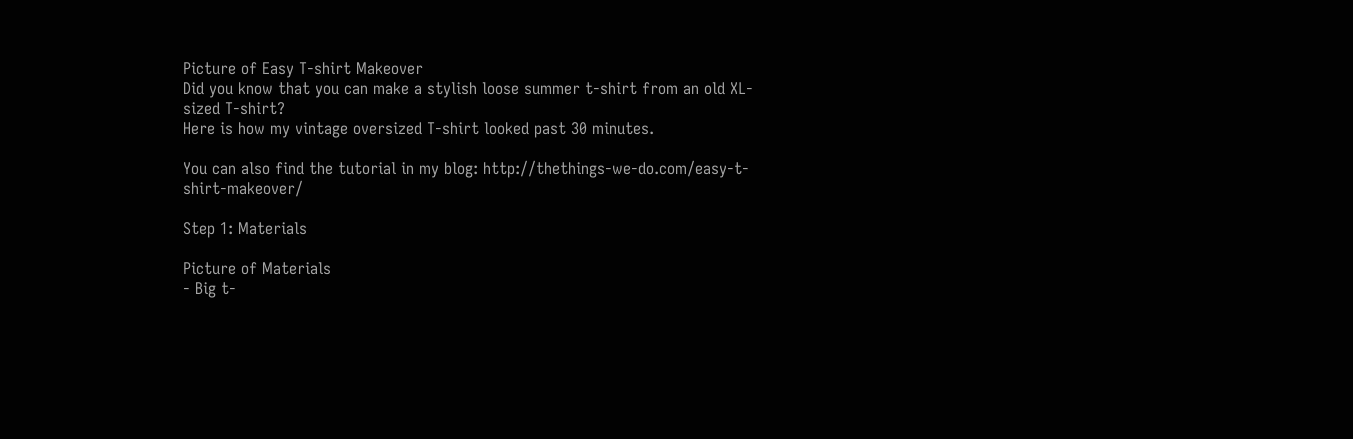Picture of Easy T-shirt Makeover
Did you know that you can make a stylish loose summer t-shirt from an old XL-sized T-shirt?
Here is how my vintage oversized T-shirt looked past 30 minutes.

You can also find the tutorial in my blog: http://thethings-we-do.com/easy-t-shirt-makeover/

Step 1: Materials

Picture of Materials
- Big t-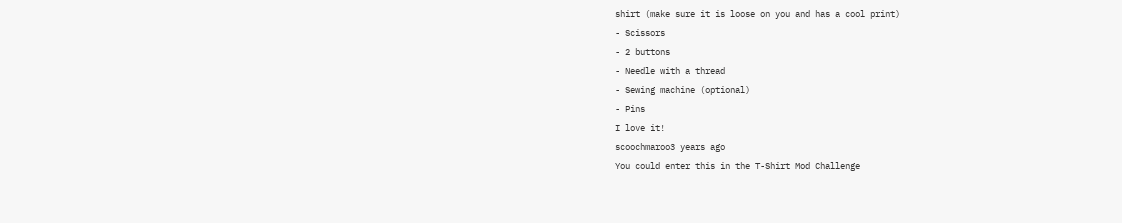shirt (make sure it is loose on you and has a cool print)
- Scissors
- 2 buttons
- Needle with a thread
- Sewing machine (optional)
- Pins
I love it!
scoochmaroo3 years ago
You could enter this in the T-Shirt Mod Challenge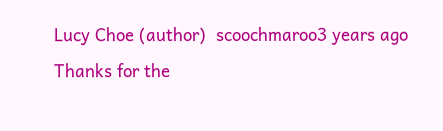Lucy Choe (author)  scoochmaroo3 years ago
Thanks for the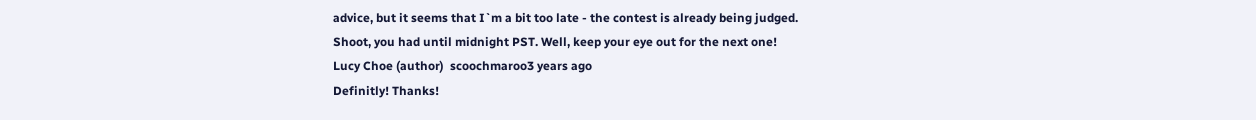advice, but it seems that I`m a bit too late - the contest is already being judged.
Shoot, you had until midnight PST. Well, keep your eye out for the next one!
Lucy Choe (author)  scoochmaroo3 years ago
Definitly! Thanks!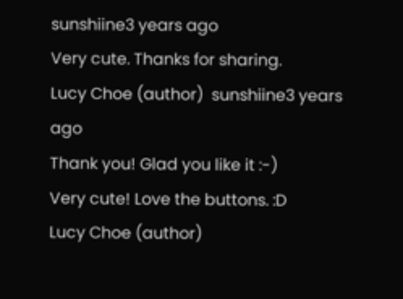sunshiine3 years ago
Very cute. Thanks for sharing.
Lucy Choe (author)  sunshiine3 years ago
Thank you! Glad you like it :-)
Very cute! Love the buttons. :D
Lucy Choe (author)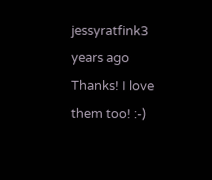jessyratfink3 years ago
Thanks! I love them too! :-)